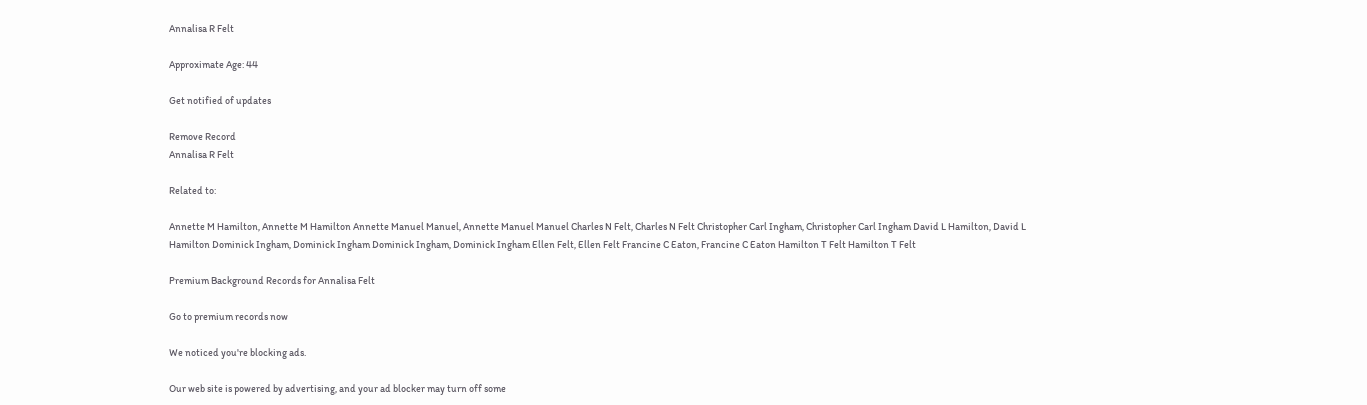Annalisa R Felt

Approximate Age: 44

Get notified of updates

Remove Record
Annalisa R Felt

Related to:

Annette M Hamilton, Annette M Hamilton Annette Manuel Manuel, Annette Manuel Manuel Charles N Felt, Charles N Felt Christopher Carl Ingham, Christopher Carl Ingham David L Hamilton, David L Hamilton Dominick Ingham, Dominick Ingham Dominick Ingham, Dominick Ingham Ellen Felt, Ellen Felt Francine C Eaton, Francine C Eaton Hamilton T Felt Hamilton T Felt

Premium Background Records for Annalisa Felt

Go to premium records now

We noticed you're blocking ads.

Our web site is powered by advertising, and your ad blocker may turn off some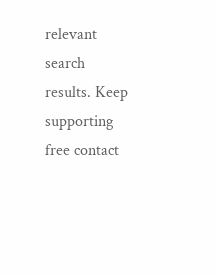relevant search results. Keep supporting free contact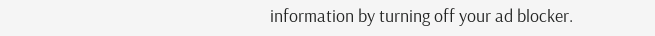information by turning off your ad blocker.